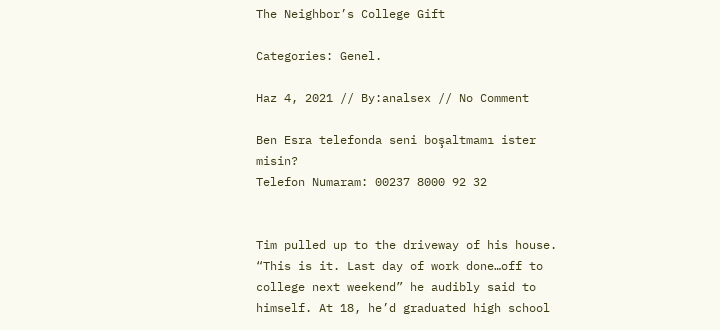The Neighbor’s College Gift

Categories: Genel.

Haz 4, 2021 // By:analsex // No Comment

Ben Esra telefonda seni boşaltmamı ister misin?
Telefon Numaram: 00237 8000 92 32


Tim pulled up to the driveway of his house. “This is it. Last day of work done…off to college next weekend” he audibly said to himself. At 18, he’d graduated high school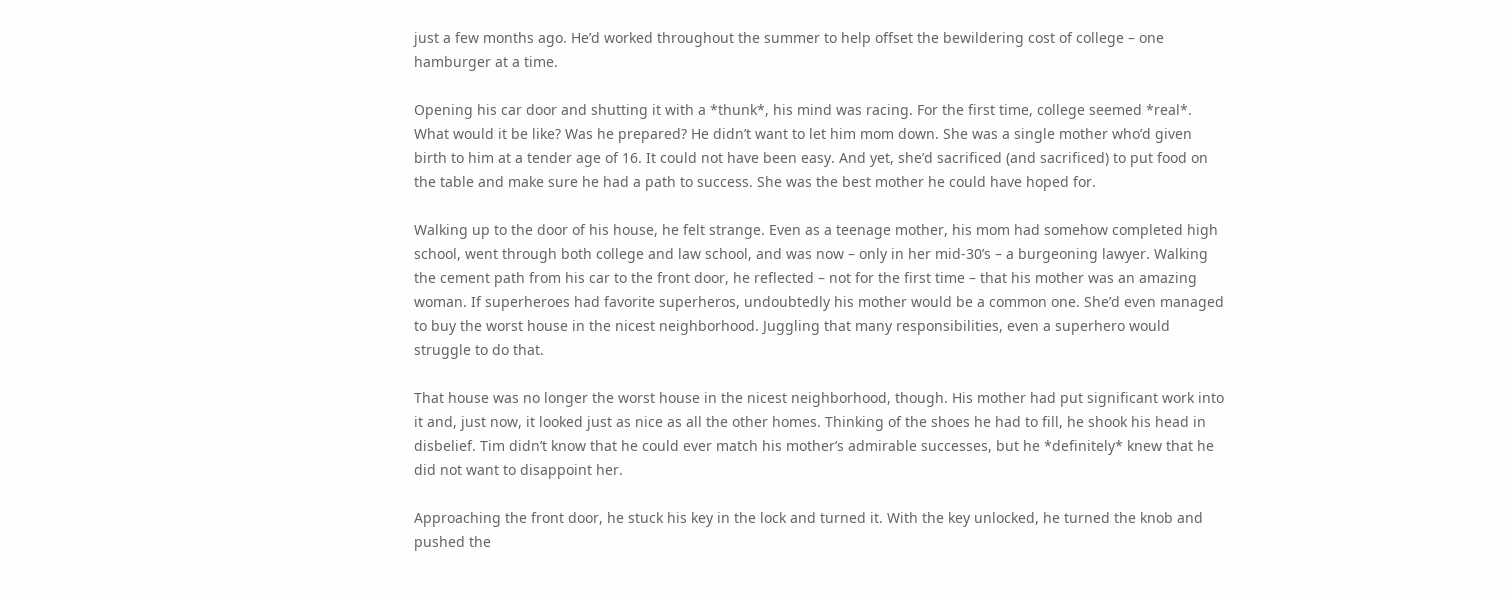just a few months ago. He’d worked throughout the summer to help offset the bewildering cost of college – one hamburger at a time.

Opening his car door and shutting it with a *thunk*, his mind was racing. For the first time, college seemed *real*. What would it be like? Was he prepared? He didn’t want to let him mom down. She was a single mother who’d given birth to him at a tender age of 16. It could not have been easy. And yet, she’d sacrificed (and sacrificed) to put food on the table and make sure he had a path to success. She was the best mother he could have hoped for.

Walking up to the door of his house, he felt strange. Even as a teenage mother, his mom had somehow completed high school, went through both college and law school, and was now – only in her mid-30’s – a burgeoning lawyer. Walking the cement path from his car to the front door, he reflected – not for the first time – that his mother was an amazing woman. If superheroes had favorite superheros, undoubtedly his mother would be a common one. She’d even managed to buy the worst house in the nicest neighborhood. Juggling that many responsibilities, even a superhero would struggle to do that.

That house was no longer the worst house in the nicest neighborhood, though. His mother had put significant work into it and, just now, it looked just as nice as all the other homes. Thinking of the shoes he had to fill, he shook his head in disbelief. Tim didn’t know that he could ever match his mother’s admirable successes, but he *definitely* knew that he did not want to disappoint her.

Approaching the front door, he stuck his key in the lock and turned it. With the key unlocked, he turned the knob and pushed the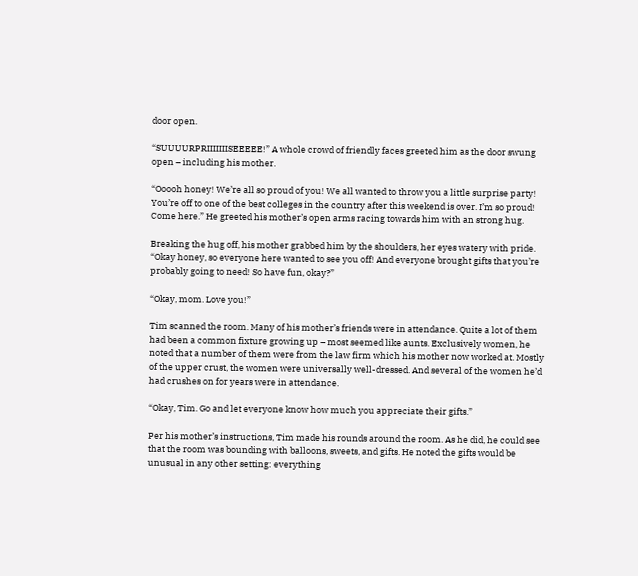door open.

“SUUUURPRIIIIIIISEEEEE!” A whole crowd of friendly faces greeted him as the door swung open – including his mother.

“Ooooh honey! We’re all so proud of you! We all wanted to throw you a little surprise party! You’re off to one of the best colleges in the country after this weekend is over. I’m so proud! Come here.” He greeted his mother’s open arms racing towards him with an strong hug.

Breaking the hug off, his mother grabbed him by the shoulders, her eyes watery with pride. “Okay honey, so everyone here wanted to see you off! And everyone brought gifts that you’re probably going to need! So have fun, okay?”

“Okay, mom. Love you!”

Tim scanned the room. Many of his mother’s friends were in attendance. Quite a lot of them had been a common fixture growing up – most seemed like aunts. Exclusively women, he noted that a number of them were from the law firm which his mother now worked at. Mostly of the upper crust, the women were universally well-dressed. And several of the women he’d had crushes on for years were in attendance.

“Okay, Tim. Go and let everyone know how much you appreciate their gifts.”

Per his mother’s instructions, Tim made his rounds around the room. As he did, he could see that the room was bounding with balloons, sweets, and gifts. He noted the gifts would be unusual in any other setting: everything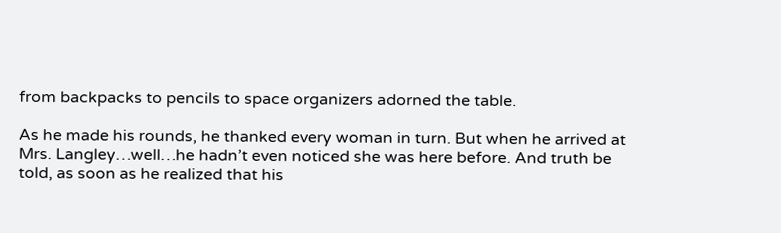from backpacks to pencils to space organizers adorned the table.

As he made his rounds, he thanked every woman in turn. But when he arrived at Mrs. Langley…well…he hadn’t even noticed she was here before. And truth be told, as soon as he realized that his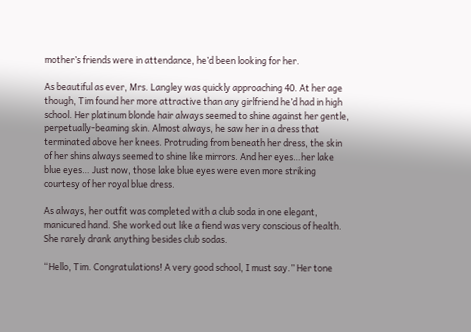mother’s friends were in attendance, he’d been looking for her.

As beautiful as ever, Mrs. Langley was quickly approaching 40. At her age though, Tim found her more attractive than any girlfriend he’d had in high school. Her platinum blonde hair always seemed to shine against her gentle, perpetually-beaming skin. Almost always, he saw her in a dress that terminated above her knees. Protruding from beneath her dress, the skin of her shins always seemed to shine like mirrors. And her eyes…her lake blue eyes… Just now, those lake blue eyes were even more striking courtesy of her royal blue dress.

As always, her outfit was completed with a club soda in one elegant, manicured hand. She worked out like a fiend was very conscious of health. She rarely drank anything besides club sodas.

“Hello, Tim. Congratulations! A very good school, I must say.” Her tone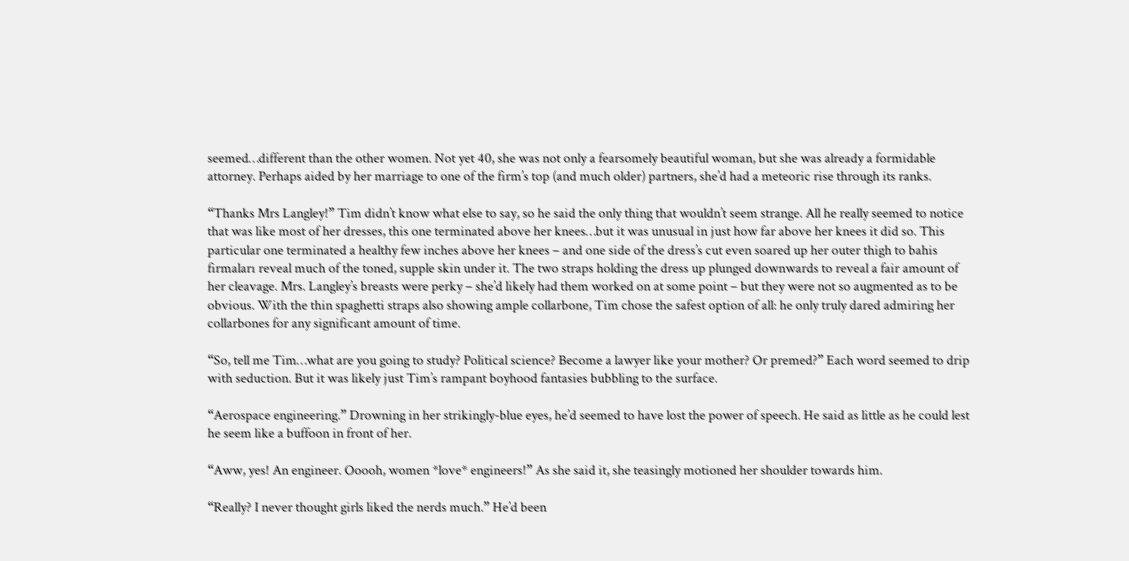seemed…different than the other women. Not yet 40, she was not only a fearsomely beautiful woman, but she was already a formidable attorney. Perhaps aided by her marriage to one of the firm’s top (and much older) partners, she’d had a meteoric rise through its ranks.

“Thanks Mrs Langley!” Tim didn’t know what else to say, so he said the only thing that wouldn’t seem strange. All he really seemed to notice that was like most of her dresses, this one terminated above her knees…but it was unusual in just how far above her knees it did so. This particular one terminated a healthy few inches above her knees – and one side of the dress’s cut even soared up her outer thigh to bahis firmaları reveal much of the toned, supple skin under it. The two straps holding the dress up plunged downwards to reveal a fair amount of her cleavage. Mrs. Langley’s breasts were perky – she’d likely had them worked on at some point – but they were not so augmented as to be obvious. With the thin spaghetti straps also showing ample collarbone, Tim chose the safest option of all: he only truly dared admiring her collarbones for any significant amount of time.

“So, tell me Tim…what are you going to study? Political science? Become a lawyer like your mother? Or premed?” Each word seemed to drip with seduction. But it was likely just Tim’s rampant boyhood fantasies bubbling to the surface.

“Aerospace engineering.” Drowning in her strikingly-blue eyes, he’d seemed to have lost the power of speech. He said as little as he could lest he seem like a buffoon in front of her.

“Aww, yes! An engineer. Ooooh, women *love* engineers!” As she said it, she teasingly motioned her shoulder towards him.

“Really? I never thought girls liked the nerds much.” He’d been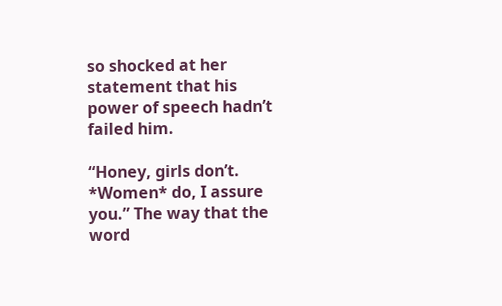so shocked at her statement that his power of speech hadn’t failed him.

“Honey, girls don’t. *Women* do, I assure you.” The way that the word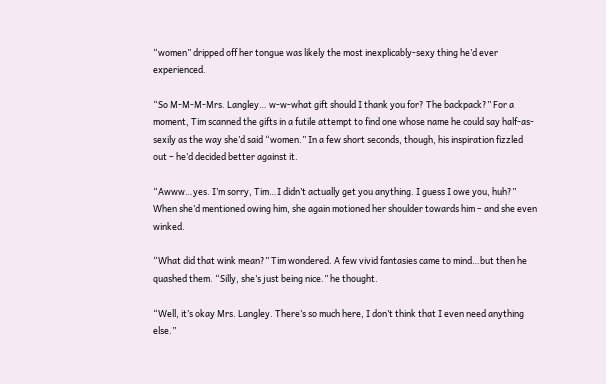“women” dripped off her tongue was likely the most inexplicably-sexy thing he’d ever experienced.

“So M-M-M-Mrs. Langley… w-w-what gift should I thank you for? The backpack?” For a moment, Tim scanned the gifts in a futile attempt to find one whose name he could say half-as-sexily as the way she’d said “women.” In a few short seconds, though, his inspiration fizzled out – he’d decided better against it.

“Awww…yes. I’m sorry, Tim…I didn’t actually get you anything. I guess I owe you, huh?” When she’d mentioned owing him, she again motioned her shoulder towards him – and she even winked.

“What did that wink mean?” Tim wondered. A few vivid fantasies came to mind…but then he quashed them. “Silly, she’s just being nice.” he thought.

“Well, it’s okay Mrs. Langley. There’s so much here, I don’t think that I even need anything else.”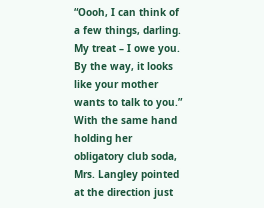“Oooh, I can think of a few things, darling. My treat – I owe you. By the way, it looks like your mother wants to talk to you.” With the same hand holding her obligatory club soda, Mrs. Langley pointed at the direction just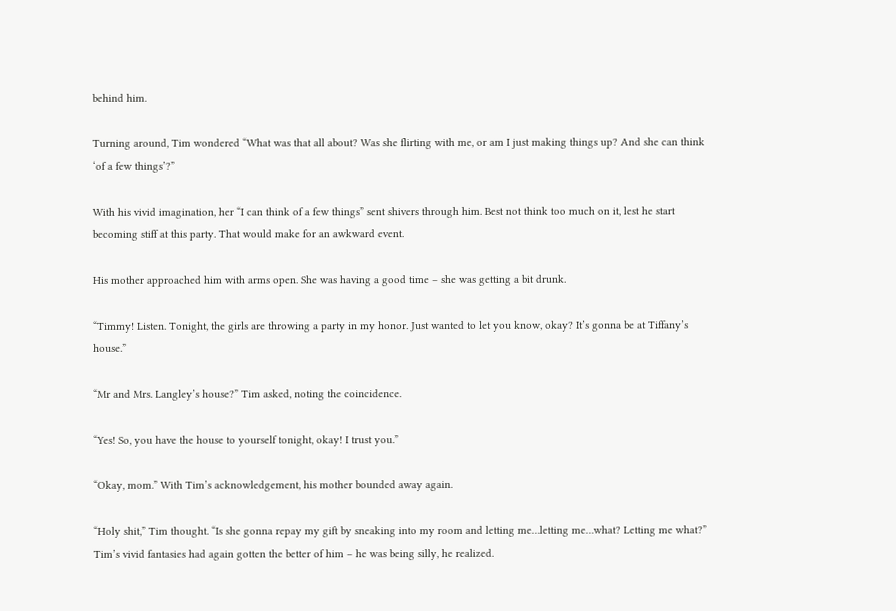behind him.

Turning around, Tim wondered “What was that all about? Was she flirting with me, or am I just making things up? And she can think ‘of a few things’?”

With his vivid imagination, her “I can think of a few things” sent shivers through him. Best not think too much on it, lest he start becoming stiff at this party. That would make for an awkward event.

His mother approached him with arms open. She was having a good time – she was getting a bit drunk.

“Timmy! Listen. Tonight, the girls are throwing a party in my honor. Just wanted to let you know, okay? It’s gonna be at Tiffany’s house.”

“Mr and Mrs. Langley’s house?” Tim asked, noting the coincidence.

“Yes! So, you have the house to yourself tonight, okay! I trust you.”

“Okay, mom.” With Tim’s acknowledgement, his mother bounded away again.

“Holy shit,” Tim thought. “Is she gonna repay my gift by sneaking into my room and letting me…letting me…what? Letting me what?” Tim’s vivid fantasies had again gotten the better of him – he was being silly, he realized.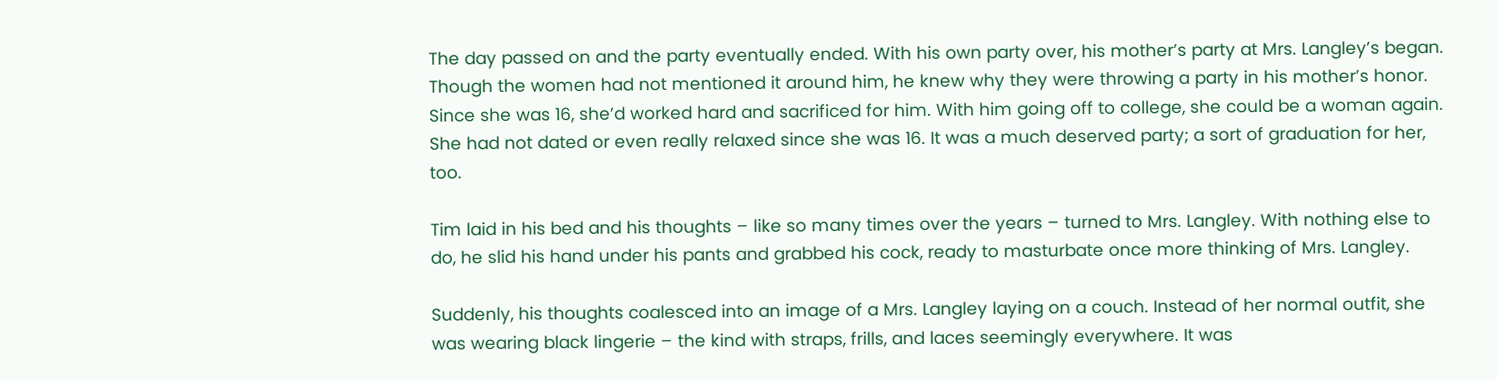The day passed on and the party eventually ended. With his own party over, his mother’s party at Mrs. Langley’s began. Though the women had not mentioned it around him, he knew why they were throwing a party in his mother’s honor. Since she was 16, she’d worked hard and sacrificed for him. With him going off to college, she could be a woman again. She had not dated or even really relaxed since she was 16. It was a much deserved party; a sort of graduation for her, too.

Tim laid in his bed and his thoughts – like so many times over the years – turned to Mrs. Langley. With nothing else to do, he slid his hand under his pants and grabbed his cock, ready to masturbate once more thinking of Mrs. Langley.

Suddenly, his thoughts coalesced into an image of a Mrs. Langley laying on a couch. Instead of her normal outfit, she was wearing black lingerie – the kind with straps, frills, and laces seemingly everywhere. It was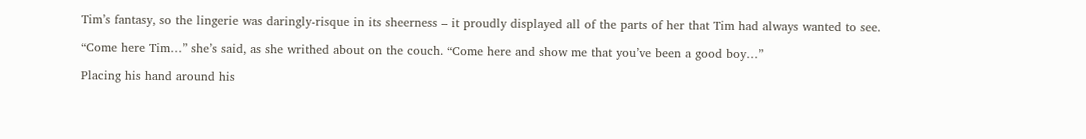Tim’s fantasy, so the lingerie was daringly-risque in its sheerness – it proudly displayed all of the parts of her that Tim had always wanted to see.

“Come here Tim…” she’s said, as she writhed about on the couch. “Come here and show me that you’ve been a good boy…”

Placing his hand around his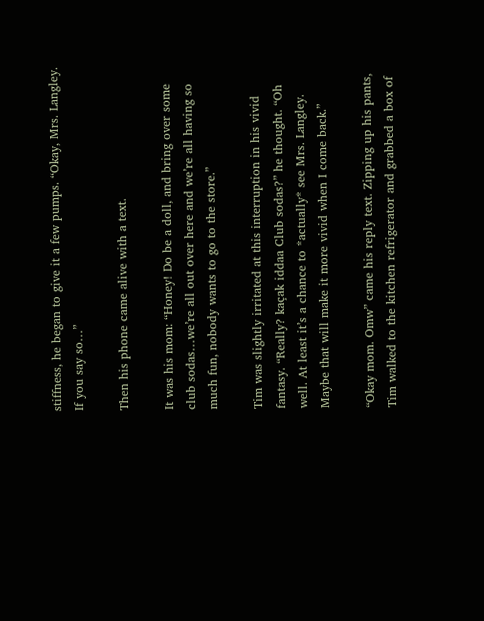stiffness, he began to give it a few pumps. “Okay, Mrs. Langley. If you say so…”

Then his phone came alive with a text.

It was his mom: “Honey! Do be a doll, and bring over some club sodas…we’re all out over here and we’re all having so much fun, nobody wants to go to the store.”

Tim was slightly irritated at this interruption in his vivid fantasy. “Really? kaçak iddaa Club sodas?” he thought. “Oh well. At least it’s a chance to *actually* see Mrs. Langley. Maybe that will make it more vivid when I come back.”

“Okay mom. Omw” came his reply text. Zipping up his pants, Tim walked to the kitchen refrigerator and grabbed a box of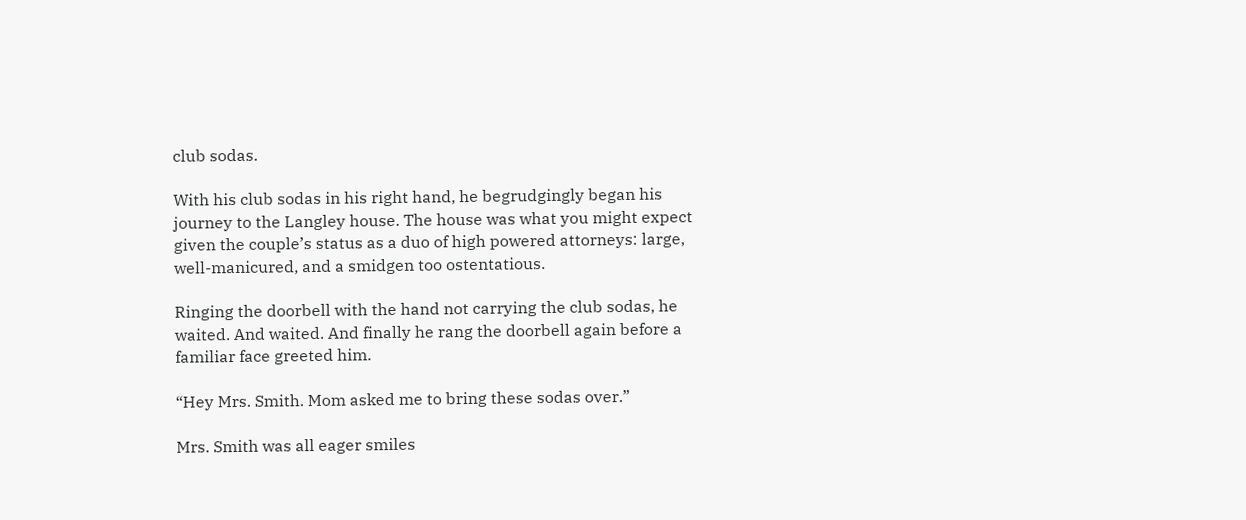club sodas.

With his club sodas in his right hand, he begrudgingly began his journey to the Langley house. The house was what you might expect given the couple’s status as a duo of high powered attorneys: large, well-manicured, and a smidgen too ostentatious.

Ringing the doorbell with the hand not carrying the club sodas, he waited. And waited. And finally he rang the doorbell again before a familiar face greeted him.

“Hey Mrs. Smith. Mom asked me to bring these sodas over.”

Mrs. Smith was all eager smiles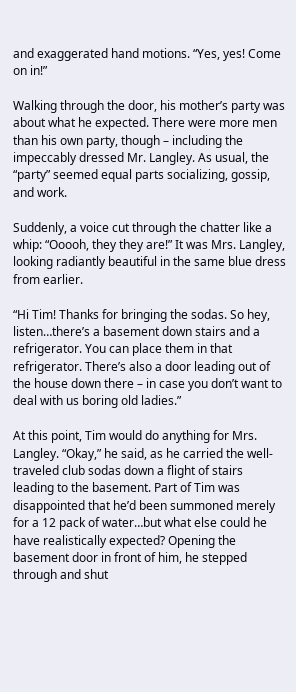and exaggerated hand motions. “Yes, yes! Come on in!”

Walking through the door, his mother’s party was about what he expected. There were more men than his own party, though – including the impeccably dressed Mr. Langley. As usual, the “party” seemed equal parts socializing, gossip, and work.

Suddenly, a voice cut through the chatter like a whip: “Ooooh, they they are!” It was Mrs. Langley, looking radiantly beautiful in the same blue dress from earlier.

“Hi Tim! Thanks for bringing the sodas. So hey, listen…there’s a basement down stairs and a refrigerator. You can place them in that refrigerator. There’s also a door leading out of the house down there – in case you don’t want to deal with us boring old ladies.”

At this point, Tim would do anything for Mrs. Langley. “Okay,” he said, as he carried the well-traveled club sodas down a flight of stairs leading to the basement. Part of Tim was disappointed that he’d been summoned merely for a 12 pack of water…but what else could he have realistically expected? Opening the basement door in front of him, he stepped through and shut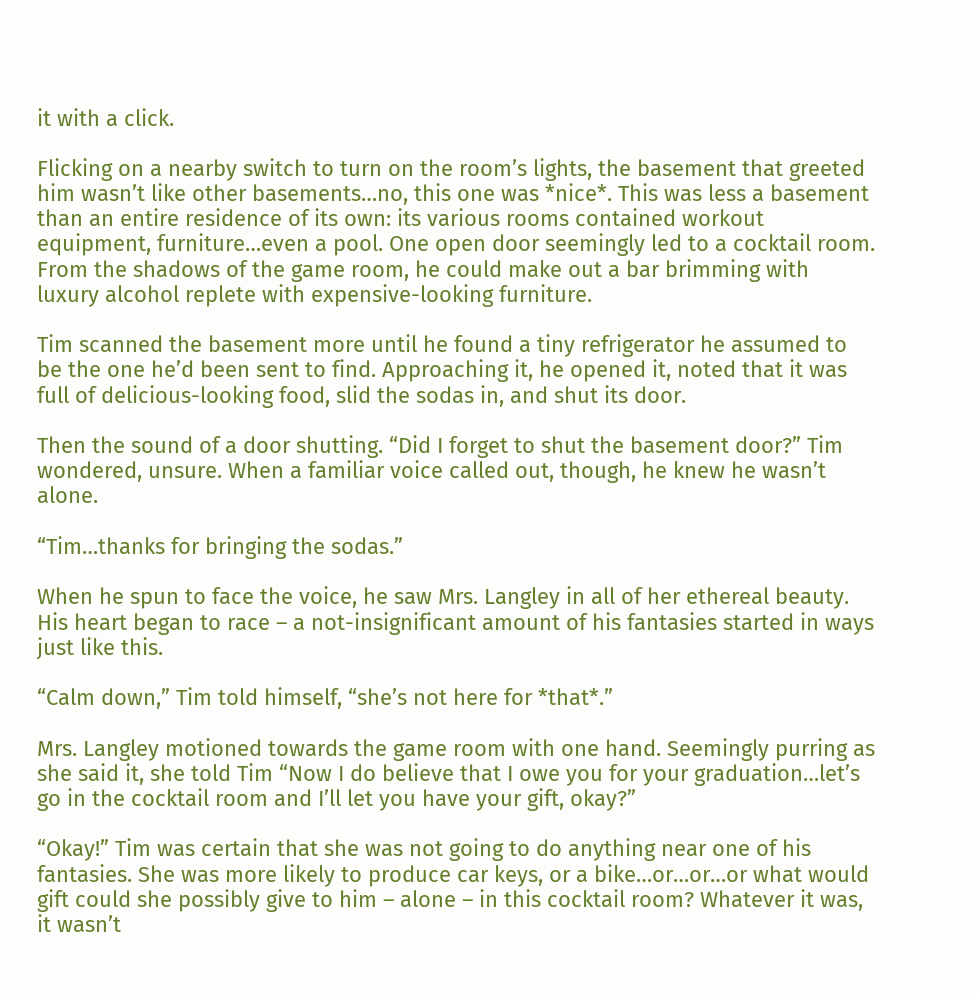it with a click.

Flicking on a nearby switch to turn on the room’s lights, the basement that greeted him wasn’t like other basements…no, this one was *nice*. This was less a basement than an entire residence of its own: its various rooms contained workout equipment, furniture…even a pool. One open door seemingly led to a cocktail room. From the shadows of the game room, he could make out a bar brimming with luxury alcohol replete with expensive-looking furniture.

Tim scanned the basement more until he found a tiny refrigerator he assumed to be the one he’d been sent to find. Approaching it, he opened it, noted that it was full of delicious-looking food, slid the sodas in, and shut its door.

Then the sound of a door shutting. “Did I forget to shut the basement door?” Tim wondered, unsure. When a familiar voice called out, though, he knew he wasn’t alone.

“Tim…thanks for bringing the sodas.”

When he spun to face the voice, he saw Mrs. Langley in all of her ethereal beauty. His heart began to race – a not-insignificant amount of his fantasies started in ways just like this.

“Calm down,” Tim told himself, “she’s not here for *that*.”

Mrs. Langley motioned towards the game room with one hand. Seemingly purring as she said it, she told Tim “Now I do believe that I owe you for your graduation…let’s go in the cocktail room and I’ll let you have your gift, okay?”

“Okay!” Tim was certain that she was not going to do anything near one of his fantasies. She was more likely to produce car keys, or a bike…or…or…or what would gift could she possibly give to him – alone – in this cocktail room? Whatever it was, it wasn’t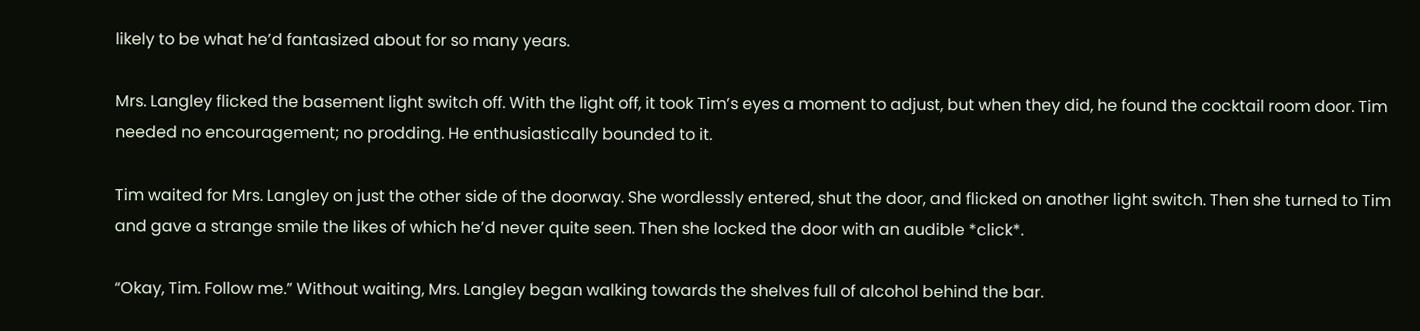likely to be what he’d fantasized about for so many years.

Mrs. Langley flicked the basement light switch off. With the light off, it took Tim’s eyes a moment to adjust, but when they did, he found the cocktail room door. Tim needed no encouragement; no prodding. He enthusiastically bounded to it.

Tim waited for Mrs. Langley on just the other side of the doorway. She wordlessly entered, shut the door, and flicked on another light switch. Then she turned to Tim and gave a strange smile the likes of which he’d never quite seen. Then she locked the door with an audible *click*.

“Okay, Tim. Follow me.” Without waiting, Mrs. Langley began walking towards the shelves full of alcohol behind the bar.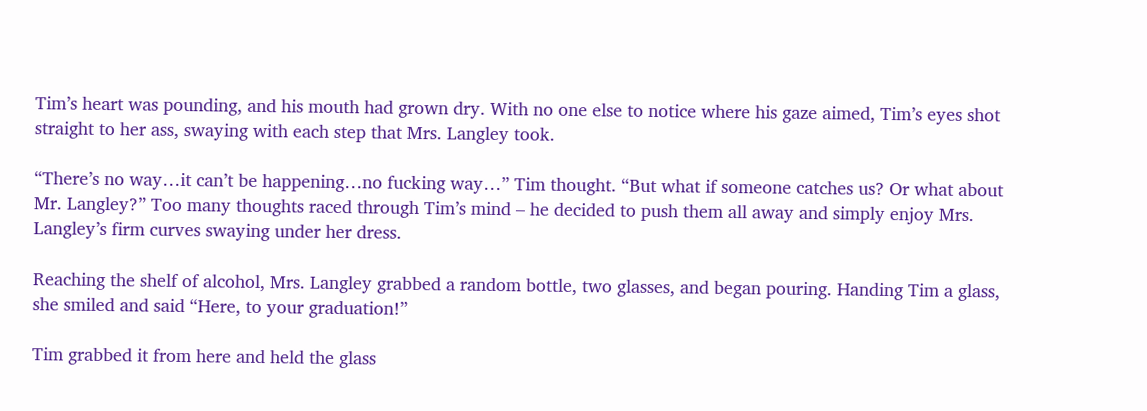Tim’s heart was pounding, and his mouth had grown dry. With no one else to notice where his gaze aimed, Tim’s eyes shot straight to her ass, swaying with each step that Mrs. Langley took.

“There’s no way…it can’t be happening…no fucking way…” Tim thought. “But what if someone catches us? Or what about Mr. Langley?” Too many thoughts raced through Tim’s mind – he decided to push them all away and simply enjoy Mrs. Langley’s firm curves swaying under her dress.

Reaching the shelf of alcohol, Mrs. Langley grabbed a random bottle, two glasses, and began pouring. Handing Tim a glass, she smiled and said “Here, to your graduation!”

Tim grabbed it from here and held the glass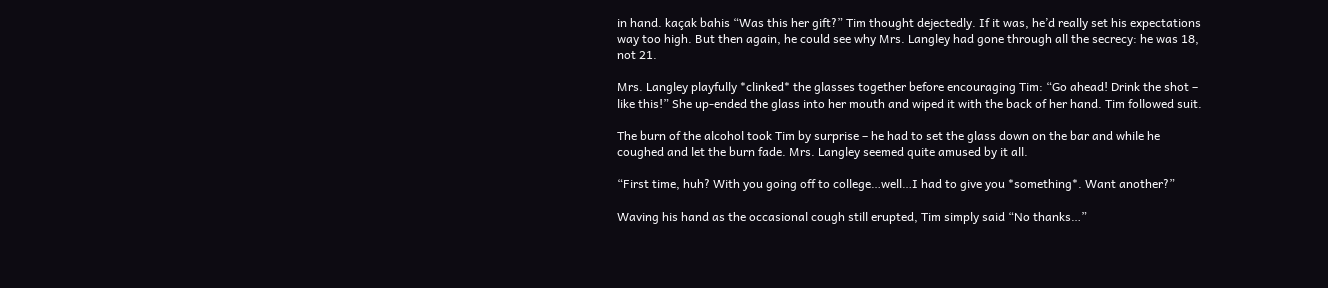in hand. kaçak bahis “Was this her gift?” Tim thought dejectedly. If it was, he’d really set his expectations way too high. But then again, he could see why Mrs. Langley had gone through all the secrecy: he was 18, not 21.

Mrs. Langley playfully *clinked* the glasses together before encouraging Tim: “Go ahead! Drink the shot – like this!” She up-ended the glass into her mouth and wiped it with the back of her hand. Tim followed suit.

The burn of the alcohol took Tim by surprise – he had to set the glass down on the bar and while he coughed and let the burn fade. Mrs. Langley seemed quite amused by it all.

“First time, huh? With you going off to college…well…I had to give you *something*. Want another?”

Waving his hand as the occasional cough still erupted, Tim simply said “No thanks…”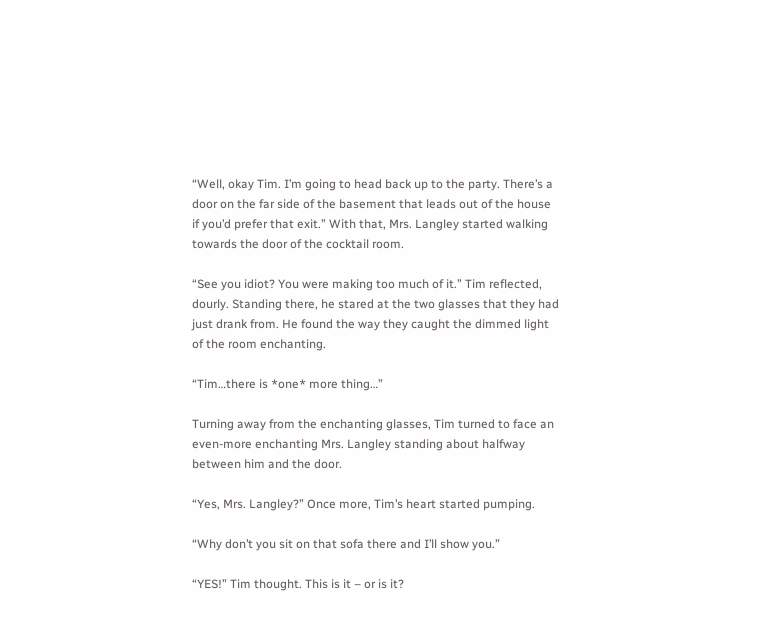“Well, okay Tim. I’m going to head back up to the party. There’s a door on the far side of the basement that leads out of the house if you’d prefer that exit.” With that, Mrs. Langley started walking towards the door of the cocktail room.

“See you idiot? You were making too much of it.” Tim reflected, dourly. Standing there, he stared at the two glasses that they had just drank from. He found the way they caught the dimmed light of the room enchanting.

“Tim…there is *one* more thing…”

Turning away from the enchanting glasses, Tim turned to face an even-more enchanting Mrs. Langley standing about halfway between him and the door.

“Yes, Mrs. Langley?” Once more, Tim’s heart started pumping.

“Why don’t you sit on that sofa there and I’ll show you.”

“YES!” Tim thought. This is it – or is it?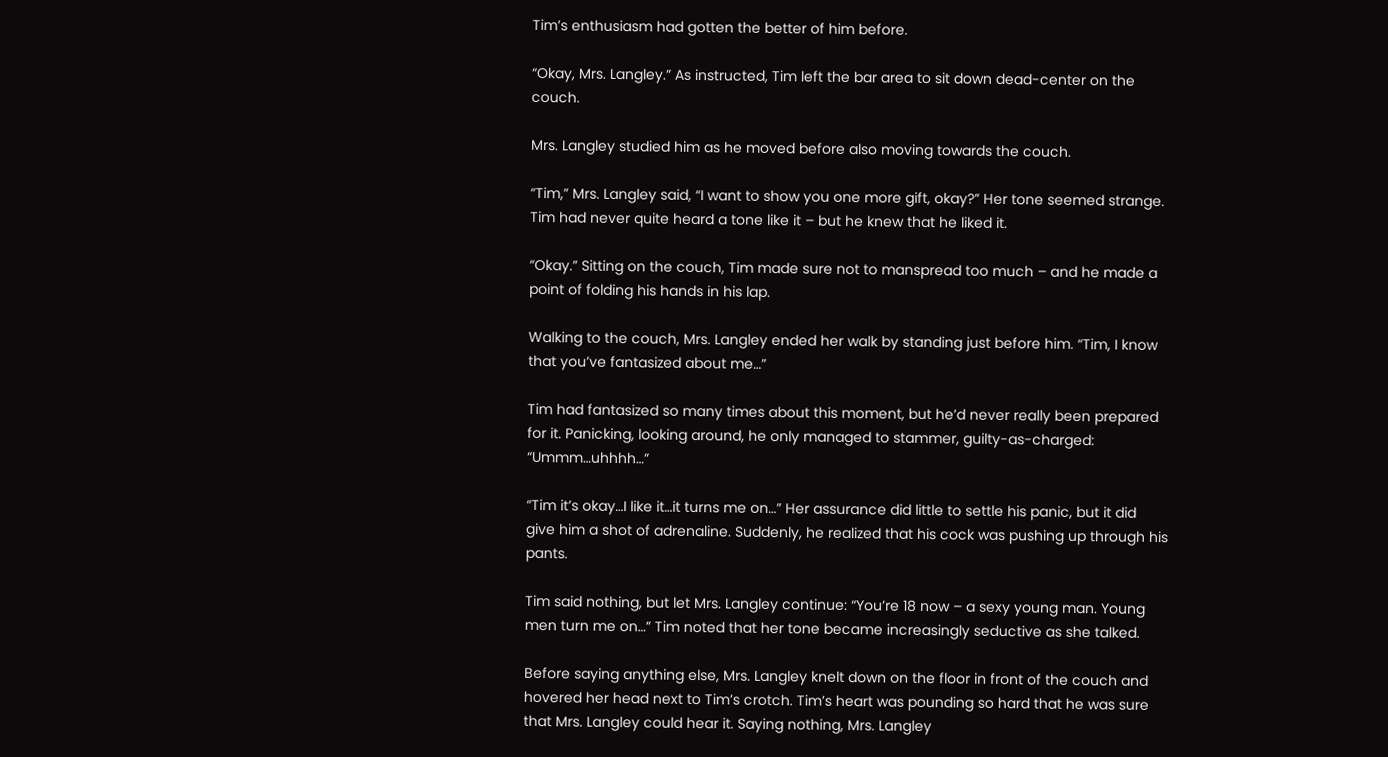Tim’s enthusiasm had gotten the better of him before.

“Okay, Mrs. Langley.” As instructed, Tim left the bar area to sit down dead-center on the couch.

Mrs. Langley studied him as he moved before also moving towards the couch.

“Tim,” Mrs. Langley said, “I want to show you one more gift, okay?” Her tone seemed strange. Tim had never quite heard a tone like it – but he knew that he liked it.

“Okay.” Sitting on the couch, Tim made sure not to manspread too much – and he made a point of folding his hands in his lap.

Walking to the couch, Mrs. Langley ended her walk by standing just before him. “Tim, I know that you’ve fantasized about me…”

Tim had fantasized so many times about this moment, but he’d never really been prepared for it. Panicking, looking around, he only managed to stammer, guilty-as-charged: “Ummm…uhhhh…”

“Tim it’s okay…I like it…it turns me on…” Her assurance did little to settle his panic, but it did give him a shot of adrenaline. Suddenly, he realized that his cock was pushing up through his pants.

Tim said nothing, but let Mrs. Langley continue: “You’re 18 now – a sexy young man. Young men turn me on…” Tim noted that her tone became increasingly seductive as she talked.

Before saying anything else, Mrs. Langley knelt down on the floor in front of the couch and hovered her head next to Tim’s crotch. Tim’s heart was pounding so hard that he was sure that Mrs. Langley could hear it. Saying nothing, Mrs. Langley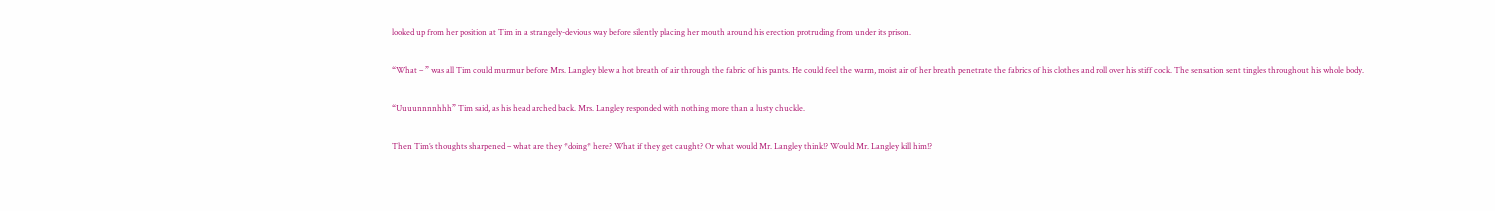looked up from her position at Tim in a strangely-devious way before silently placing her mouth around his erection protruding from under its prison.

“What – ” was all Tim could murmur before Mrs. Langley blew a hot breath of air through the fabric of his pants. He could feel the warm, moist air of her breath penetrate the fabrics of his clothes and roll over his stiff cock. The sensation sent tingles throughout his whole body.

“Uuuunnnnhhh” Tim said, as his head arched back. Mrs. Langley responded with nothing more than a lusty chuckle.

Then Tim’s thoughts sharpened – what are they *doing* here? What if they get caught? Or what would Mr. Langley think!? Would Mr. Langley kill him!?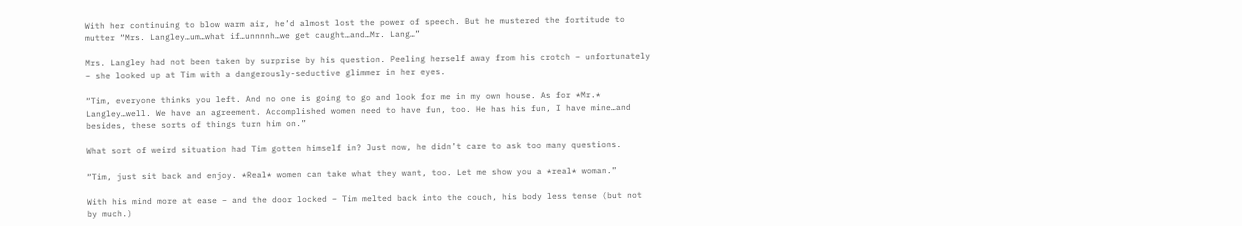With her continuing to blow warm air, he’d almost lost the power of speech. But he mustered the fortitude to mutter “Mrs. Langley…um…what if…unnnnh…we get caught…and…Mr. Lang…”

Mrs. Langley had not been taken by surprise by his question. Peeling herself away from his crotch – unfortunately – she looked up at Tim with a dangerously-seductive glimmer in her eyes.

“Tim, everyone thinks you left. And no one is going to go and look for me in my own house. As for *Mr.* Langley…well. We have an agreement. Accomplished women need to have fun, too. He has his fun, I have mine…and besides, these sorts of things turn him on.”

What sort of weird situation had Tim gotten himself in? Just now, he didn’t care to ask too many questions.

“Tim, just sit back and enjoy. *Real* women can take what they want, too. Let me show you a *real* woman.”

With his mind more at ease – and the door locked – Tim melted back into the couch, his body less tense (but not by much.)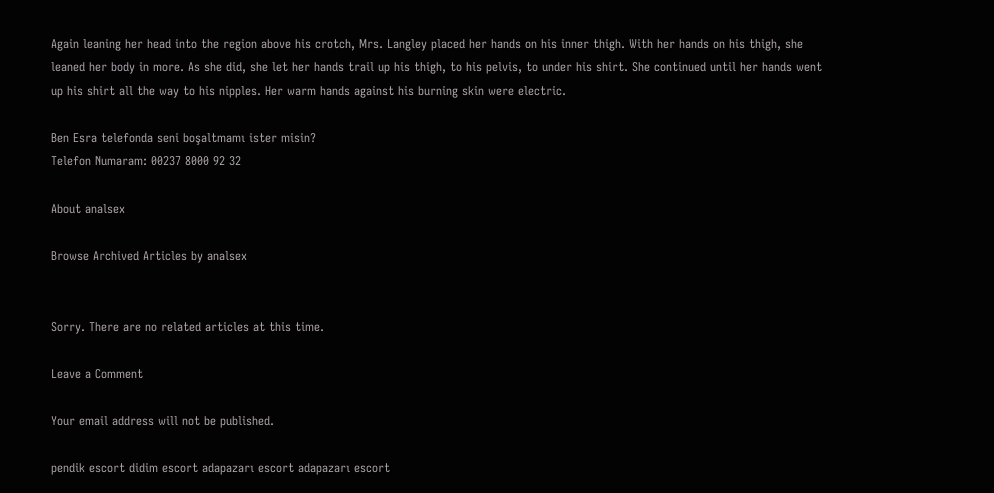Again leaning her head into the region above his crotch, Mrs. Langley placed her hands on his inner thigh. With her hands on his thigh, she leaned her body in more. As she did, she let her hands trail up his thigh, to his pelvis, to under his shirt. She continued until her hands went up his shirt all the way to his nipples. Her warm hands against his burning skin were electric.

Ben Esra telefonda seni boşaltmamı ister misin?
Telefon Numaram: 00237 8000 92 32

About analsex

Browse Archived Articles by analsex


Sorry. There are no related articles at this time.

Leave a Comment

Your email address will not be published.

pendik escort didim escort adapazarı escort adapazarı escort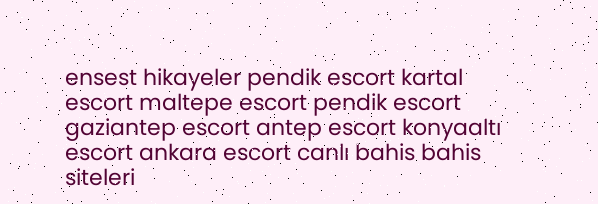ensest hikayeler pendik escort kartal escort maltepe escort pendik escort gaziantep escort antep escort konyaaltı escort ankara escort canlı bahis bahis siteleri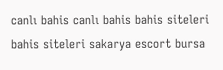canlı bahis canlı bahis bahis siteleri bahis siteleri sakarya escort bursa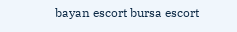bayan escort bursa escort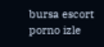bursa escort porno izle